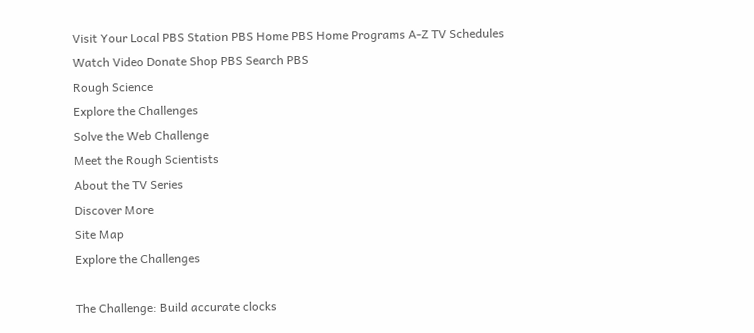Visit Your Local PBS Station PBS Home PBS Home Programs A-Z TV Schedules Watch Video Donate Shop PBS Search PBS
Rough Science
Explore the Challenges
Solve the Web Challenge
Meet the Rough Scientists
About the TV Series
Discover More
Site Map
Explore the Challenges

The Challenge: Build accurate clocks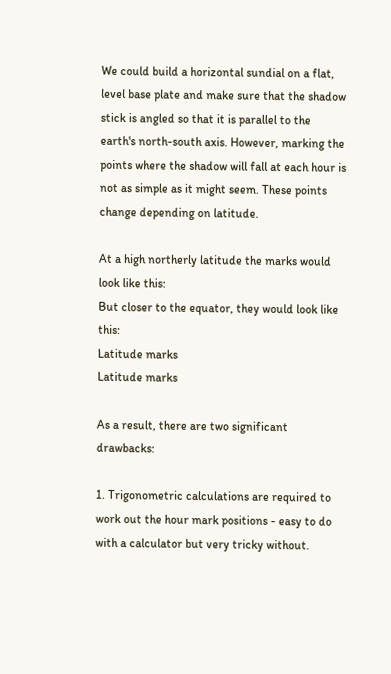We could build a horizontal sundial on a flat, level base plate and make sure that the shadow stick is angled so that it is parallel to the earth's north-south axis. However, marking the points where the shadow will fall at each hour is not as simple as it might seem. These points change depending on latitude.

At a high northerly latitude the marks would look like this:
But closer to the equator, they would look like this:
Latitude marks
Latitude marks

As a result, there are two significant drawbacks:

1. Trigonometric calculations are required to work out the hour mark positions - easy to do with a calculator but very tricky without.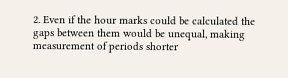2. Even if the hour marks could be calculated the gaps between them would be unequal, making measurement of periods shorter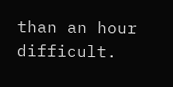than an hour difficult.